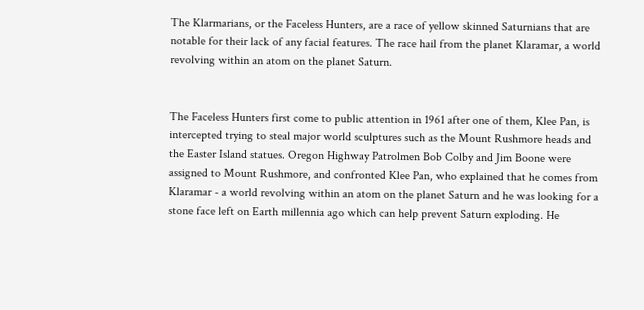The Klarmarians, or the Faceless Hunters, are a race of yellow skinned Saturnians that are notable for their lack of any facial features. The race hail from the planet Klaramar, a world revolving within an atom on the planet Saturn.


The Faceless Hunters first come to public attention in 1961 after one of them, Klee Pan, is intercepted trying to steal major world sculptures such as the Mount Rushmore heads and the Easter Island statues. Oregon Highway Patrolmen Bob Colby and Jim Boone were assigned to Mount Rushmore, and confronted Klee Pan, who explained that he comes from Klaramar - a world revolving within an atom on the planet Saturn and he was looking for a stone face left on Earth millennia ago which can help prevent Saturn exploding. He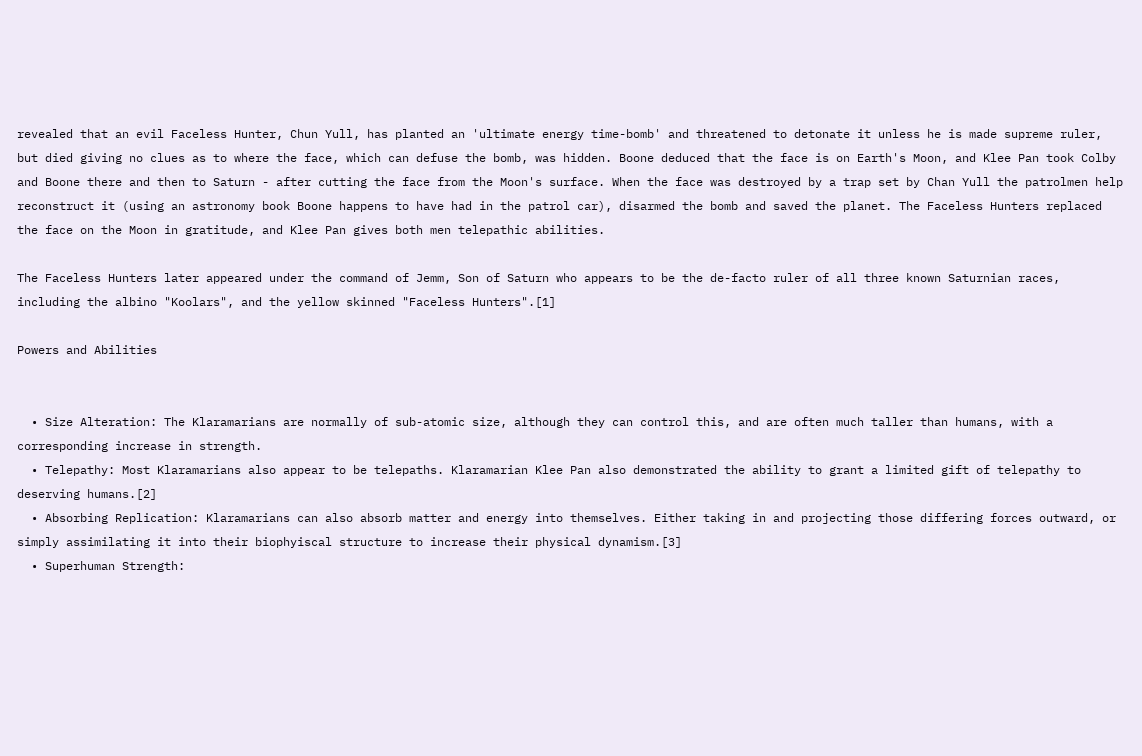revealed that an evil Faceless Hunter, Chun Yull, has planted an 'ultimate energy time-bomb' and threatened to detonate it unless he is made supreme ruler, but died giving no clues as to where the face, which can defuse the bomb, was hidden. Boone deduced that the face is on Earth's Moon, and Klee Pan took Colby and Boone there and then to Saturn - after cutting the face from the Moon's surface. When the face was destroyed by a trap set by Chan Yull the patrolmen help reconstruct it (using an astronomy book Boone happens to have had in the patrol car), disarmed the bomb and saved the planet. The Faceless Hunters replaced the face on the Moon in gratitude, and Klee Pan gives both men telepathic abilities.

The Faceless Hunters later appeared under the command of Jemm, Son of Saturn who appears to be the de-facto ruler of all three known Saturnian races, including the albino "Koolars", and the yellow skinned "Faceless Hunters".[1]

Powers and Abilities


  • Size Alteration: The Klaramarians are normally of sub-atomic size, although they can control this, and are often much taller than humans, with a corresponding increase in strength.
  • Telepathy: Most Klaramarians also appear to be telepaths. Klaramarian Klee Pan also demonstrated the ability to grant a limited gift of telepathy to deserving humans.[2]
  • Absorbing Replication: Klaramarians can also absorb matter and energy into themselves. Either taking in and projecting those differing forces outward, or simply assimilating it into their biophyiscal structure to increase their physical dynamism.[3]
  • Superhuman Strength: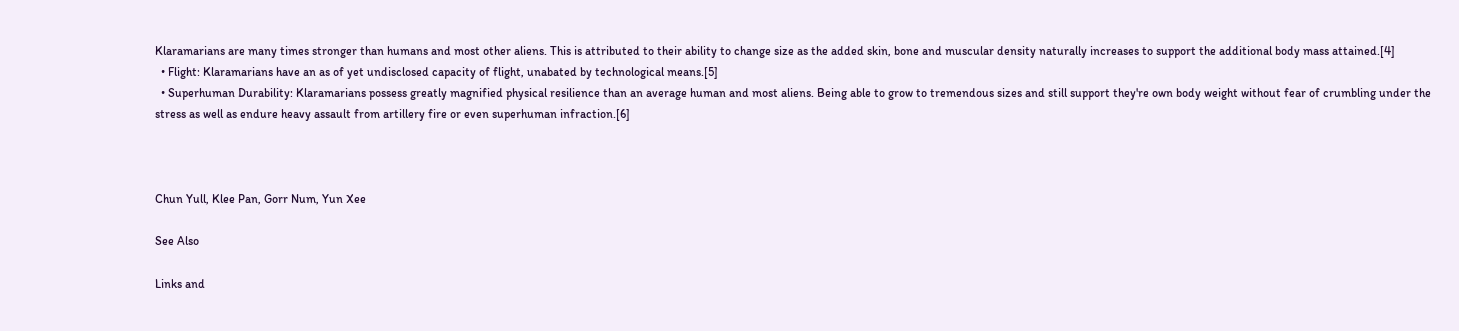Klaramarians are many times stronger than humans and most other aliens. This is attributed to their ability to change size as the added skin, bone and muscular density naturally increases to support the additional body mass attained.[4]
  • Flight: Klaramarians have an as of yet undisclosed capacity of flight, unabated by technological means.[5]
  • Superhuman Durability: Klaramarians possess greatly magnified physical resilience than an average human and most aliens. Being able to grow to tremendous sizes and still support they're own body weight without fear of crumbling under the stress as well as endure heavy assault from artillery fire or even superhuman infraction.[6]



Chun Yull, Klee Pan, Gorr Num, Yun Xee

See Also

Links and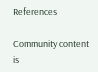References

Community content is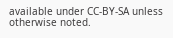available under CC-BY-SA unless otherwise noted.